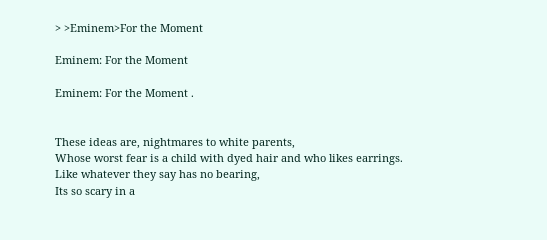> >Eminem>For the Moment

Eminem: For the Moment

Eminem: For the Moment .


These ideas are, nightmares to white parents,
Whose worst fear is a child with dyed hair and who likes earrings.
Like whatever they say has no bearing,
Its so scary in a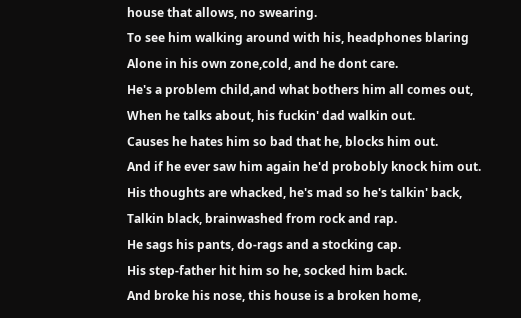house that allows, no swearing.
To see him walking around with his, headphones blaring
Alone in his own zone,cold, and he dont care.
He's a problem child,and what bothers him all comes out,
When he talks about, his fuckin' dad walkin out.
Causes he hates him so bad that he, blocks him out.
And if he ever saw him again he'd probobly knock him out.
His thoughts are whacked, he's mad so he's talkin' back,
Talkin black, brainwashed from rock and rap.
He sags his pants, do-rags and a stocking cap.
His step-father hit him so he, socked him back.
And broke his nose, this house is a broken home,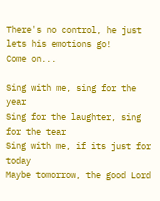There's no control, he just lets his emotions go!
Come on...

Sing with me, sing for the year
Sing for the laughter, sing for the tear
Sing with me, if its just for today
Maybe tomorrow, the good Lord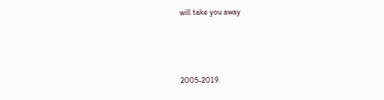will take you away



2005-2019.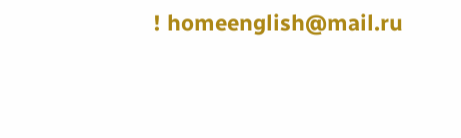! homeenglish@mail.ru